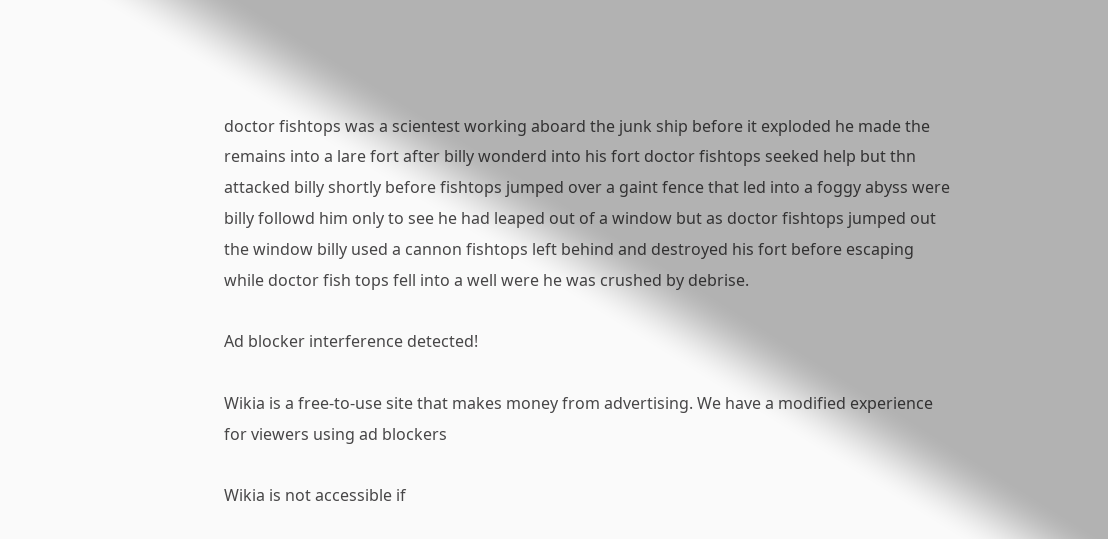doctor fishtops was a scientest working aboard the junk ship before it exploded he made the remains into a lare fort after billy wonderd into his fort doctor fishtops seeked help but thn attacked billy shortly before fishtops jumped over a gaint fence that led into a foggy abyss were billy followd him only to see he had leaped out of a window but as doctor fishtops jumped out the window billy used a cannon fishtops left behind and destroyed his fort before escaping while doctor fish tops fell into a well were he was crushed by debrise.

Ad blocker interference detected!

Wikia is a free-to-use site that makes money from advertising. We have a modified experience for viewers using ad blockers

Wikia is not accessible if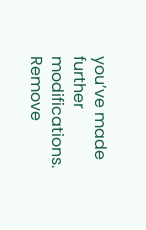you’ve made further modifications. Remove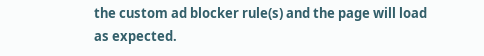the custom ad blocker rule(s) and the page will load as expected.